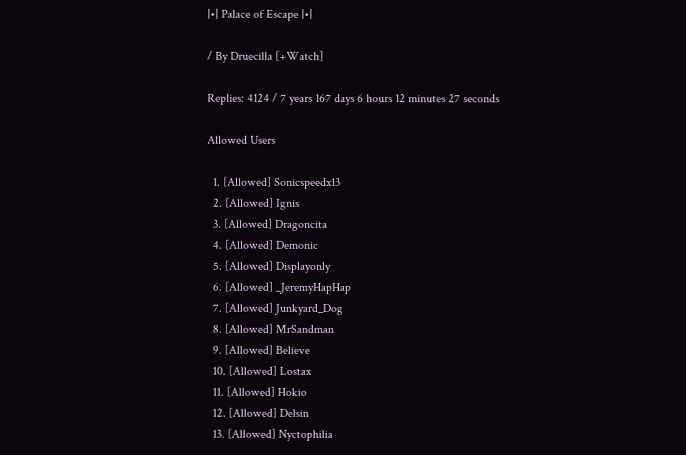|•| Palace of Escape |•|

/ By Druecilla [+Watch]

Replies: 4124 / 7 years 167 days 6 hours 12 minutes 27 seconds

Allowed Users

  1. [Allowed] Sonicspeedx13
  2. [Allowed] Ignis
  3. [Allowed] Dragoncita
  4. [Allowed] Demonic
  5. [Allowed] Displayonly
  6. [Allowed] _JeremyHapHap
  7. [Allowed] Junkyard_Dog
  8. [Allowed] MrSandman
  9. [Allowed] Believe
  10. [Allowed] Lostax
  11. [Allowed] Hokio
  12. [Allowed] Delsin
  13. [Allowed] Nyctophilia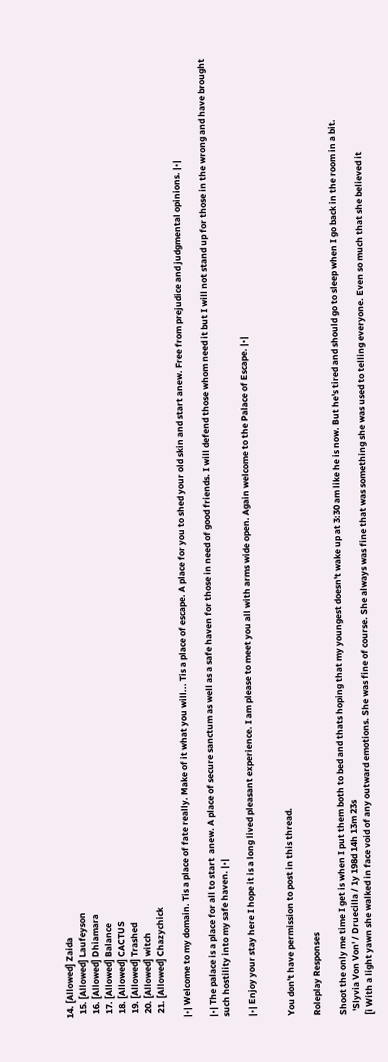14. [Allowed] Zaida
  15. [Allowed] Laufeyson
  16. [Allowed] Dhiamara
  17. [Allowed] Balance
  18. [Allowed] CACTUS
  19. [Allowed] Trashed
  20. [Allowed] witch
  21. [Allowed] Chazychick

|•| Welcome to my domain. Tis a place of fate really. Make of it what you will... Tis a place of escape. A place for you to shed your old skin and start anew. Free from prejudice and judgmental opinions. |•|

|•| The palace is a place for all to start  anew. A place of secure sanctum as well as a safe haven for those in need of good friends. I will defend those whom need it but I will not stand up for those in the wrong and have brought such hostility into my safe haven. |•|

|•| Enjoy your stay here I hope it is a long lived pleasant experience. I am please to meet you all with arms wide open. Again welcome to the Palace of Escape. |•|


You don't have permission to post in this thread.

Roleplay Responses

Shoot the only me time I get is when I put them both to bed and thats hoping that my youngest doesn't wake up at 3:30 am like he is now. But he's tired and should go to sleep when I go back in the room in a bit.
  'Slyvia Von Von' / Druecilla / 1y 198d 14h 13m 23s
[i With a light yawn she walked in face void of any outward emotions. She was fine of course. She always was fine that was something she was used to telling everyone. Even so much that she believed it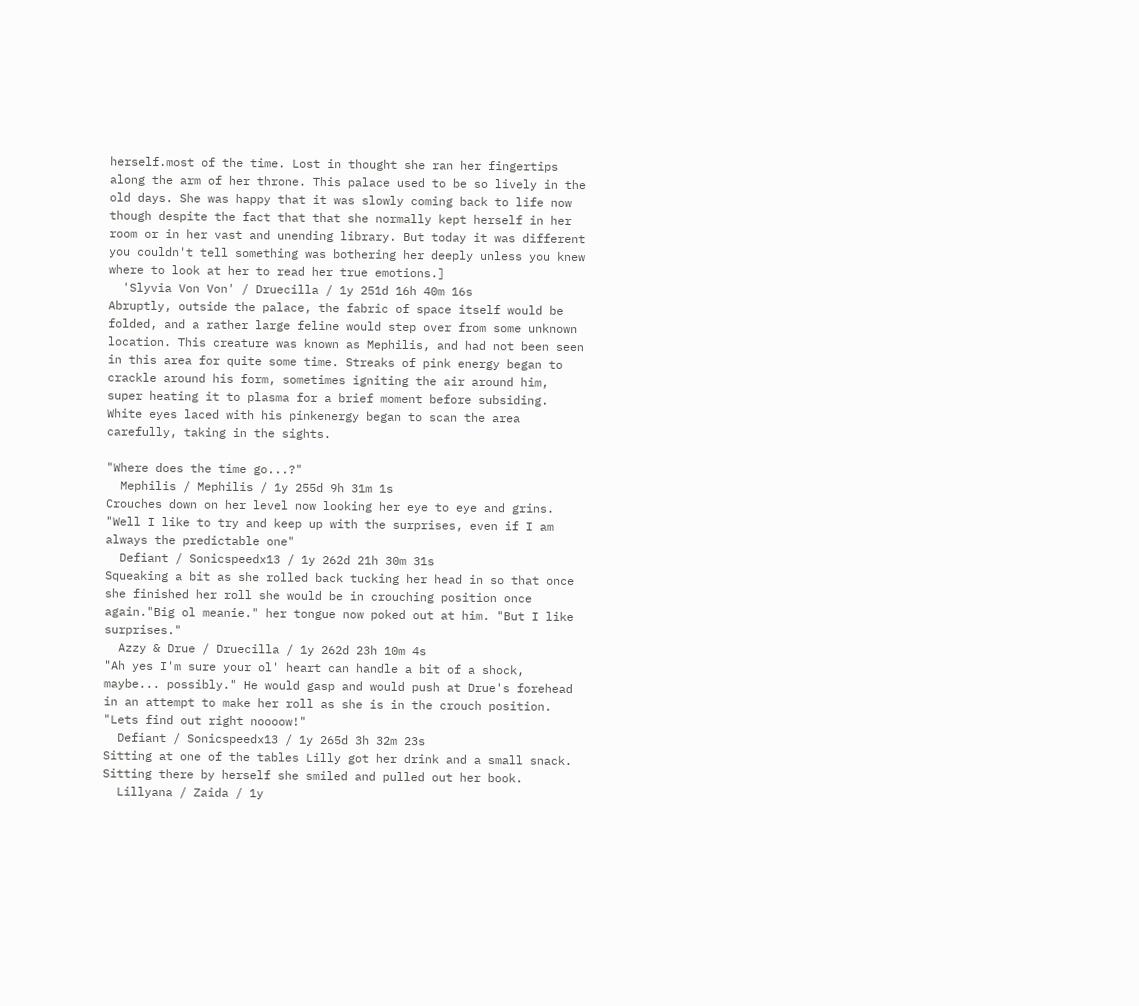herself.most of the time. Lost in thought she ran her fingertips along the arm of her throne. This palace used to be so lively in the old days. She was happy that it was slowly coming back to life now though despite the fact that that she normally kept herself in her room or in her vast and unending library. But today it was different you couldn't tell something was bothering her deeply unless you knew where to look at her to read her true emotions.]
  'Slyvia Von Von' / Druecilla / 1y 251d 16h 40m 16s
Abruptly, outside the palace, the fabric of space itself would be folded, and a rather large feline would step over from some unknown location. This creature was known as Mephilis, and had not been seen in this area for quite some time. Streaks of pink energy began to crackle around his form, sometimes igniting the air around him, super heating it to plasma for a brief moment before subsiding. White eyes laced with his pinkenergy began to scan the area carefully, taking in the sights.

"Where does the time go...?"
  Mephilis / Mephilis / 1y 255d 9h 31m 1s
Crouches down on her level now looking her eye to eye and grins. "Well I like to try and keep up with the surprises, even if I am always the predictable one"
  Defiant / Sonicspeedx13 / 1y 262d 21h 30m 31s
Squeaking a bit as she rolled back tucking her head in so that once she finished her roll she would be in crouching position once again."Big ol meanie." her tongue now poked out at him. "But I like surprises."
  Azzy & Drue / Druecilla / 1y 262d 23h 10m 4s
"Ah yes I'm sure your ol' heart can handle a bit of a shock, maybe... possibly." He would gasp and would push at Drue's forehead in an attempt to make her roll as she is in the crouch position. "Lets find out right noooow!"
  Defiant / Sonicspeedx13 / 1y 265d 3h 32m 23s
Sitting at one of the tables Lilly got her drink and a small snack. Sitting there by herself she smiled and pulled out her book.
  Lillyana / Zaida / 1y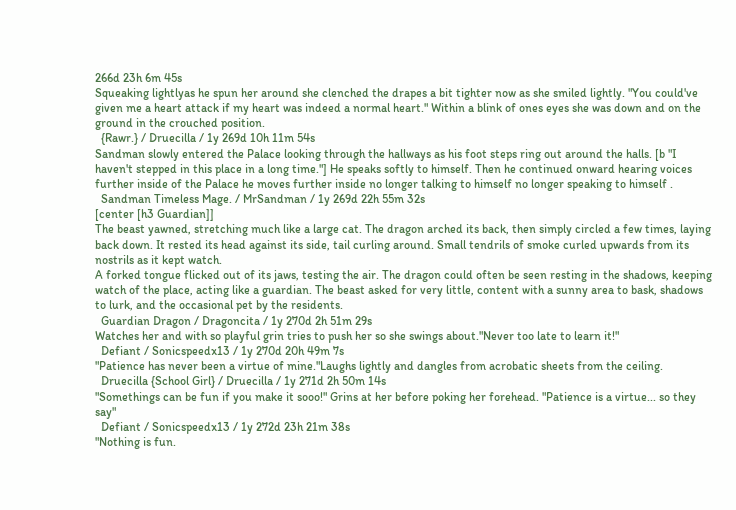266d 23h 6m 45s
Squeaking lightlyas he spun her around she clenched the drapes a bit tighter now as she smiled lightly. "You could've given me a heart attack if my heart was indeed a normal heart." Within a blink of ones eyes she was down and on the ground in the crouched position.
  {Rawr.} / Druecilla / 1y 269d 10h 11m 54s
Sandman slowly entered the Palace looking through the hallways as his foot steps ring out around the halls. [b "I haven't stepped in this place in a long time."] He speaks softly to himself. Then he continued onward hearing voices further inside of the Palace he moves further inside no longer talking to himself no longer speaking to himself .
  Sandman Timeless Mage. / MrSandman / 1y 269d 22h 55m 32s
[center [h3 Guardian]]
The beast yawned, stretching much like a large cat. The dragon arched its back, then simply circled a few times, laying back down. It rested its head against its side, tail curling around. Small tendrils of smoke curled upwards from its nostrils as it kept watch.
A forked tongue flicked out of its jaws, testing the air. The dragon could often be seen resting in the shadows, keeping watch of the place, acting like a guardian. The beast asked for very little, content with a sunny area to bask, shadows to lurk, and the occasional pet by the residents.
  Guardian Dragon / Dragoncita / 1y 270d 2h 51m 29s
Watches her and with so playful grin tries to push her so she swings about."Never too late to learn it!"
  Defiant / Sonicspeedx13 / 1y 270d 20h 49m 7s
"Patience has never been a virtue of mine."Laughs lightly and dangles from acrobatic sheets from the ceiling.
  Druecilla {School Girl} / Druecilla / 1y 271d 2h 50m 14s
"Somethings can be fun if you make it sooo!" Grins at her before poking her forehead. "Patience is a virtue... so they say"
  Defiant / Sonicspeedx13 / 1y 272d 23h 21m 38s
"Nothing is fun.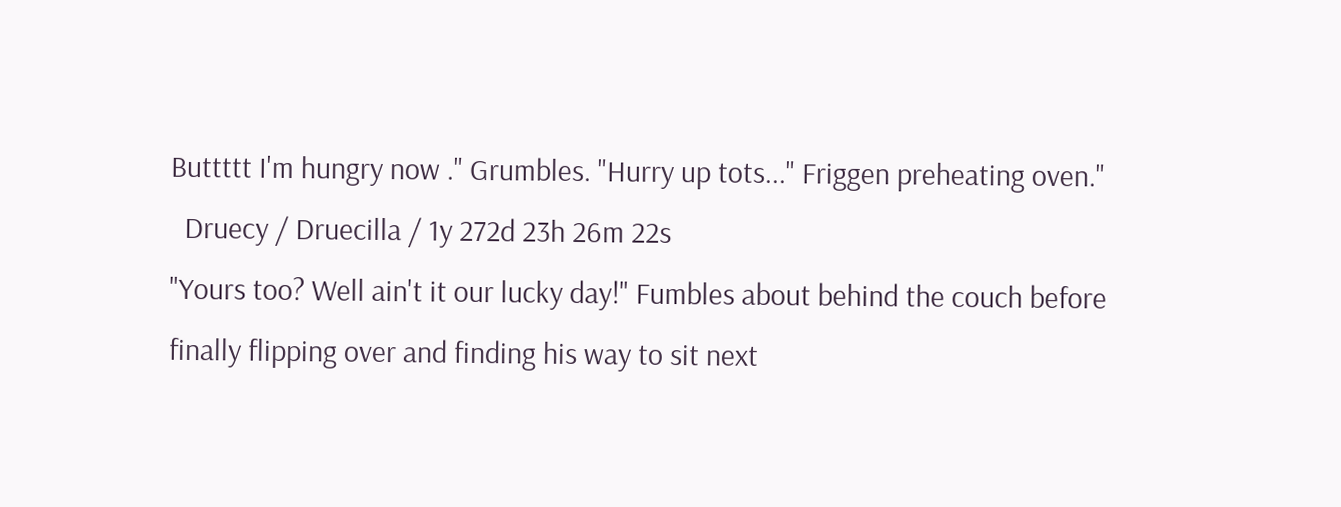Buttttt I'm hungry now ." Grumbles. "Hurry up tots..." Friggen preheating oven."
  Druecy / Druecilla / 1y 272d 23h 26m 22s
"Yours too? Well ain't it our lucky day!" Fumbles about behind the couch before finally flipping over and finding his way to sit next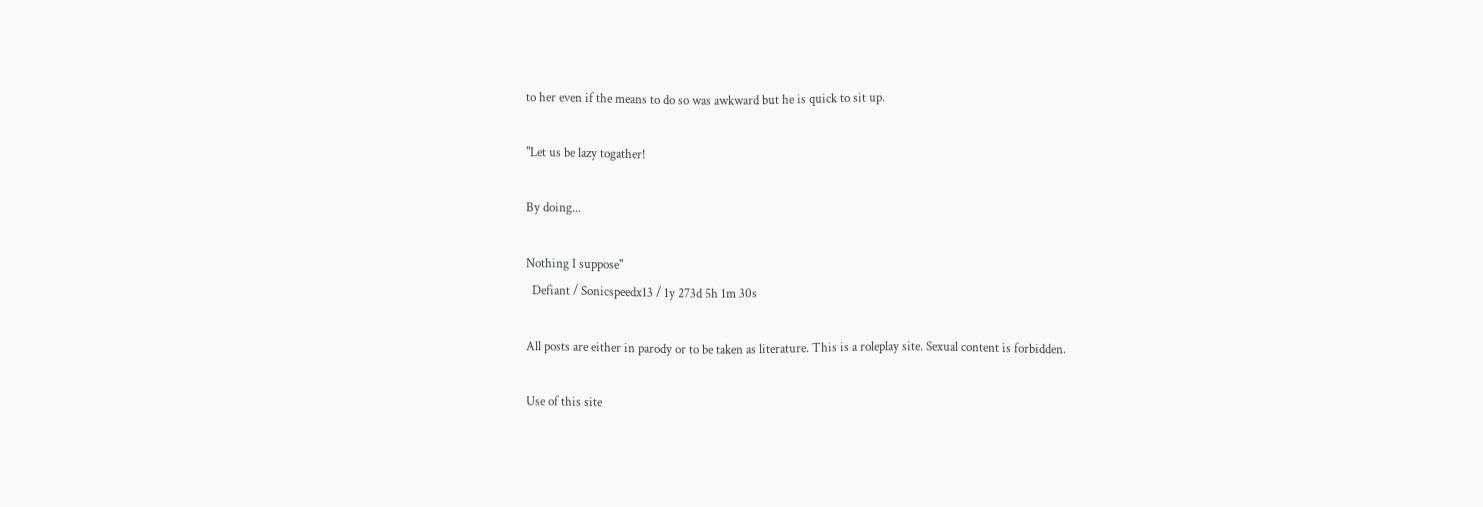to her even if the means to do so was awkward but he is quick to sit up.

"Let us be lazy togather!

By doing...

Nothing I suppose"
  Defiant / Sonicspeedx13 / 1y 273d 5h 1m 30s

All posts are either in parody or to be taken as literature. This is a roleplay site. Sexual content is forbidden.

Use of this site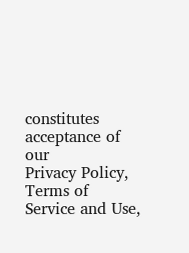constitutes acceptance of our
Privacy Policy, Terms of Service and Use,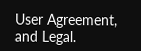User Agreement, and Legal.